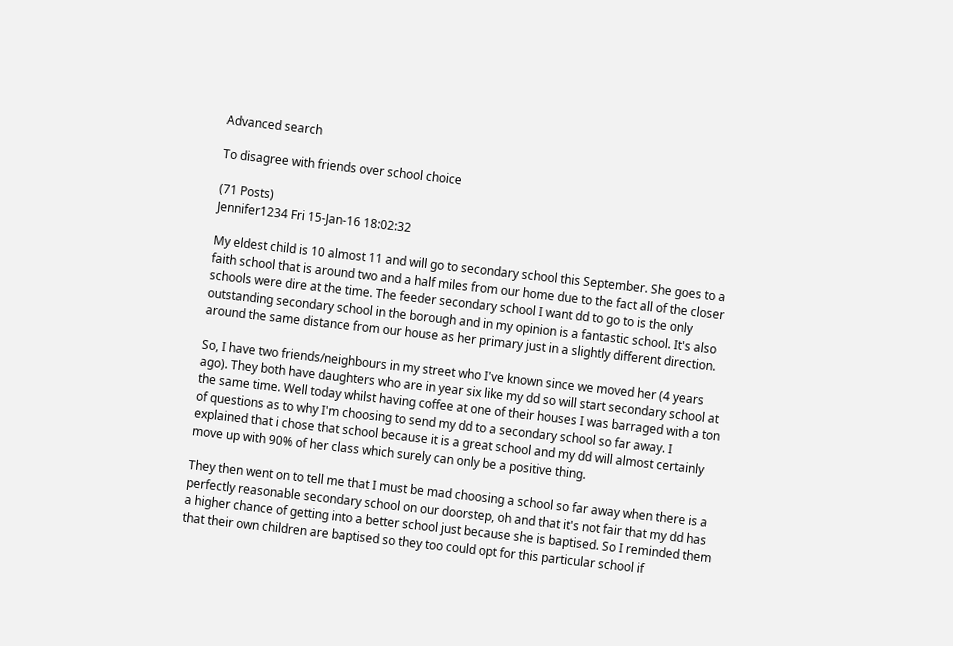Advanced search

To disagree with friends over school choice

(71 Posts)
Jennifer1234 Fri 15-Jan-16 18:02:32

My eldest child is 10 almost 11 and will go to secondary school this September. She goes to a faith school that is around two and a half miles from our home due to the fact all of the closer schools were dire at the time. The feeder secondary school I want dd to go to is the only outstanding secondary school in the borough and in my opinion is a fantastic school. It's also around the same distance from our house as her primary just in a slightly different direction.

So, I have two friends/neighbours in my street who I've known since we moved her (4 years ago). They both have daughters who are in year six like my dd so will start secondary school at the same time. Well today whilst having coffee at one of their houses I was barraged with a ton of questions as to why I'm choosing to send my dd to a secondary school so far away. I explained that i chose that school because it is a great school and my dd will almost certainly move up with 90% of her class which surely can only be a positive thing.

They then went on to tell me that I must be mad choosing a school so far away when there is a perfectly reasonable secondary school on our doorstep, oh and that it's not fair that my dd has a higher chance of getting into a better school just because she is baptised. So I reminded them that their own children are baptised so they too could opt for this particular school if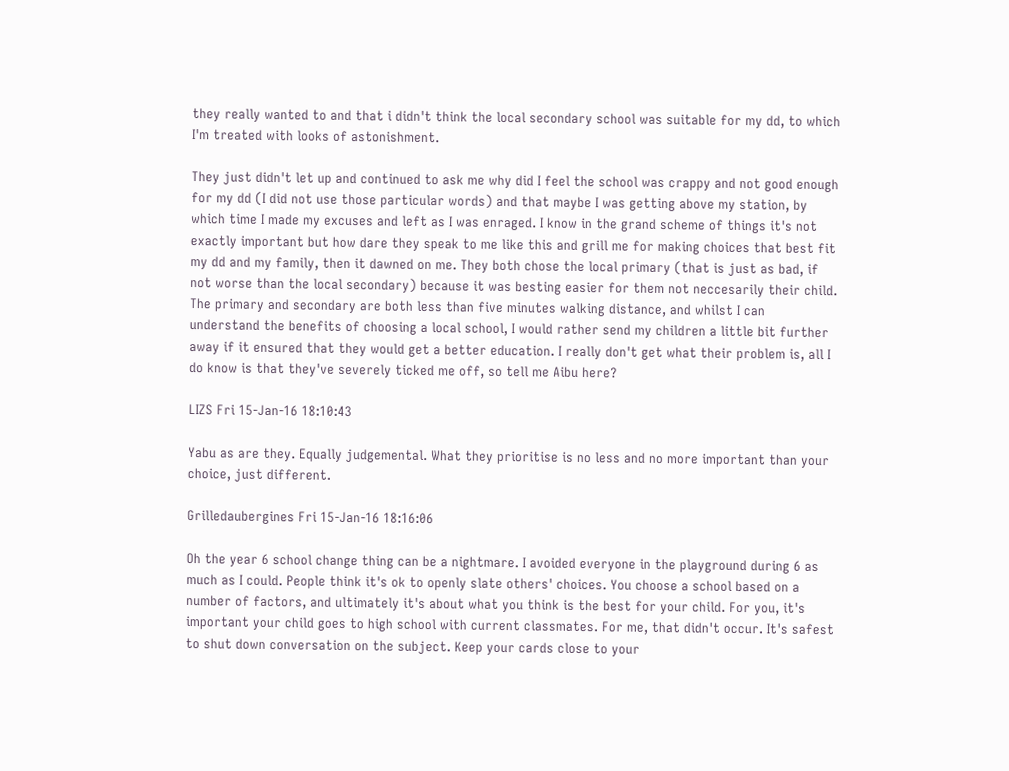they really wanted to and that i didn't think the local secondary school was suitable for my dd, to which I'm treated with looks of astonishment.

They just didn't let up and continued to ask me why did I feel the school was crappy and not good enough for my dd (I did not use those particular words) and that maybe I was getting above my station, by which time I made my excuses and left as I was enraged. I know in the grand scheme of things it's not exactly important but how dare they speak to me like this and grill me for making choices that best fit my dd and my family, then it dawned on me. They both chose the local primary (that is just as bad, if not worse than the local secondary) because it was besting easier for them not neccesarily their child. The primary and secondary are both less than five minutes walking distance, and whilst I can understand the benefits of choosing a local school, I would rather send my children a little bit further away if it ensured that they would get a better education. I really don't get what their problem is, all I do know is that they've severely ticked me off, so tell me Aibu here?

LIZS Fri 15-Jan-16 18:10:43

Yabu as are they. Equally judgemental. What they prioritise is no less and no more important than your choice, just different.

Grilledaubergines Fri 15-Jan-16 18:16:06

Oh the year 6 school change thing can be a nightmare. I avoided everyone in the playground during 6 as much as I could. People think it's ok to openly slate others' choices. You choose a school based on a number of factors, and ultimately it's about what you think is the best for your child. For you, it's important your child goes to high school with current classmates. For me, that didn't occur. It's safest to shut down conversation on the subject. Keep your cards close to your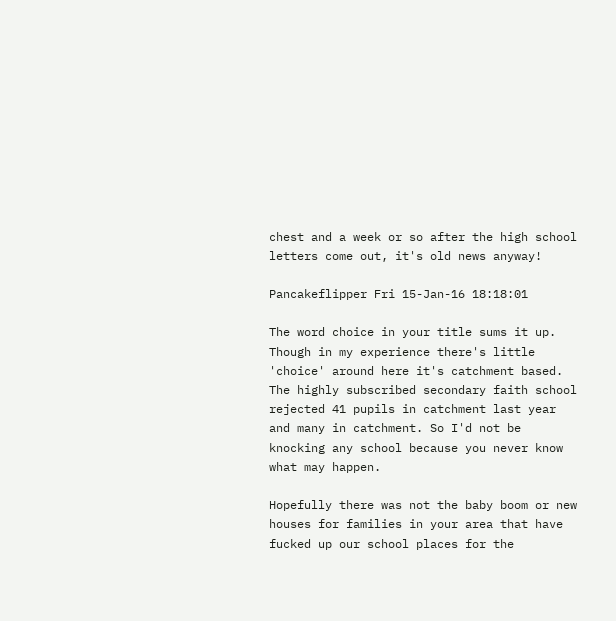chest and a week or so after the high school letters come out, it's old news anyway!

Pancakeflipper Fri 15-Jan-16 18:18:01

The word choice in your title sums it up.
Though in my experience there's little 'choice' around here it's catchment based. The highly subscribed secondary faith school rejected 41 pupils in catchment last year and many in catchment. So I'd not be knocking any school because you never know what may happen.

Hopefully there was not the baby boom or new houses for families in your area that have fucked up our school places for the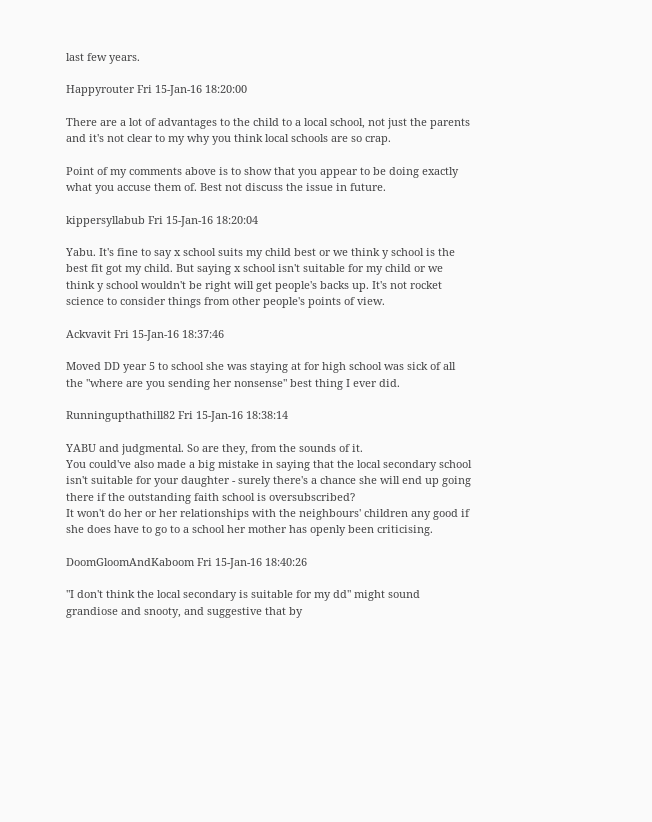last few years.

Happyrouter Fri 15-Jan-16 18:20:00

There are a lot of advantages to the child to a local school, not just the parents and it's not clear to my why you think local schools are so crap.

Point of my comments above is to show that you appear to be doing exactly what you accuse them of. Best not discuss the issue in future.

kippersyllabub Fri 15-Jan-16 18:20:04

Yabu. It's fine to say x school suits my child best or we think y school is the best fit got my child. But saying x school isn't suitable for my child or we think y school wouldn't be right will get people's backs up. It's not rocket science to consider things from other people's points of view.

Ackvavit Fri 15-Jan-16 18:37:46

Moved DD year 5 to school she was staying at for high school was sick of all the "where are you sending her nonsense" best thing I ever did.

Runningupthathill82 Fri 15-Jan-16 18:38:14

YABU and judgmental. So are they, from the sounds of it.
You could've also made a big mistake in saying that the local secondary school isn't suitable for your daughter - surely there's a chance she will end up going there if the outstanding faith school is oversubscribed?
It won't do her or her relationships with the neighbours' children any good if she does have to go to a school her mother has openly been criticising.

DoomGloomAndKaboom Fri 15-Jan-16 18:40:26

"I don't think the local secondary is suitable for my dd" might sound grandiose and snooty, and suggestive that by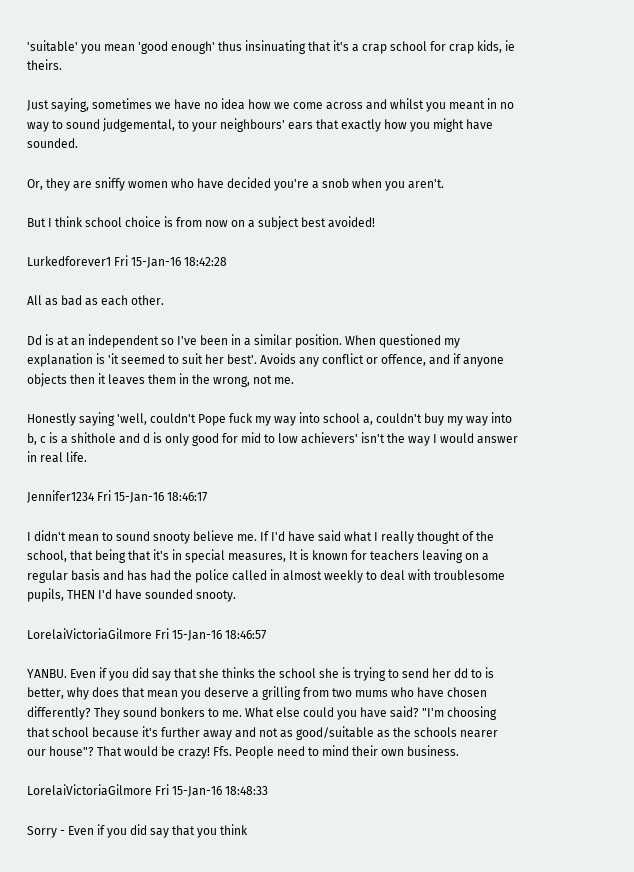'suitable' you mean 'good enough' thus insinuating that it's a crap school for crap kids, ie theirs.

Just saying, sometimes we have no idea how we come across and whilst you meant in no way to sound judgemental, to your neighbours' ears that exactly how you might have sounded.

Or, they are sniffy women who have decided you're a snob when you aren't.

But I think school choice is from now on a subject best avoided!

Lurkedforever1 Fri 15-Jan-16 18:42:28

All as bad as each other.

Dd is at an independent so I've been in a similar position. When questioned my explanation is 'it seemed to suit her best'. Avoids any conflict or offence, and if anyone objects then it leaves them in the wrong, not me.

Honestly saying 'well, couldn't Pope fuck my way into school a, couldn't buy my way into b, c is a shithole and d is only good for mid to low achievers' isn't the way I would answer in real life.

Jennifer1234 Fri 15-Jan-16 18:46:17

I didn't mean to sound snooty believe me. If I'd have said what I really thought of the school, that being that it's in special measures, It is known for teachers leaving on a regular basis and has had the police called in almost weekly to deal with troublesome pupils, THEN I'd have sounded snooty.

LorelaiVictoriaGilmore Fri 15-Jan-16 18:46:57

YANBU. Even if you did say that she thinks the school she is trying to send her dd to is better, why does that mean you deserve a grilling from two mums who have chosen differently? They sound bonkers to me. What else could you have said? "I'm choosing that school because it's further away and not as good/suitable as the schools nearer our house"? That would be crazy! Ffs. People need to mind their own business.

LorelaiVictoriaGilmore Fri 15-Jan-16 18:48:33

Sorry - Even if you did say that you think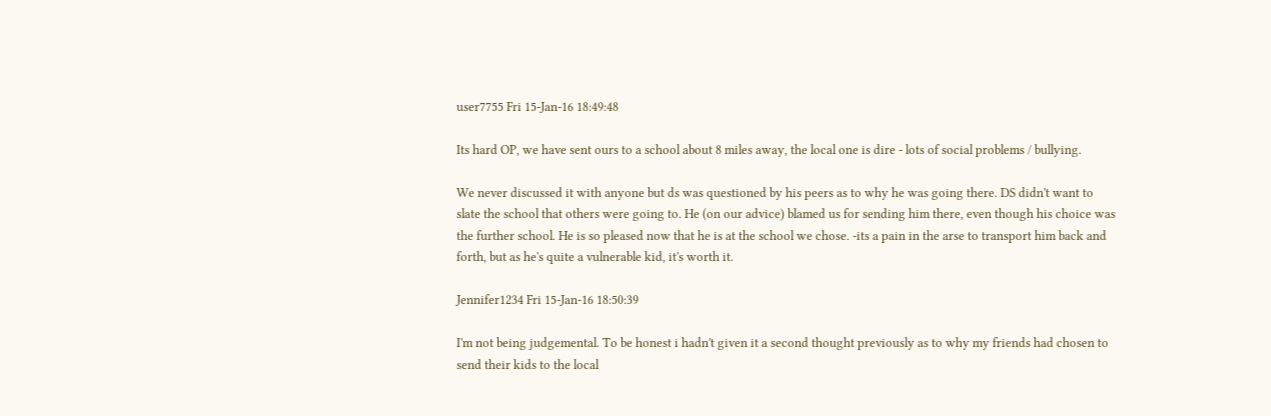user7755 Fri 15-Jan-16 18:49:48

Its hard OP, we have sent ours to a school about 8 miles away, the local one is dire - lots of social problems / bullying.

We never discussed it with anyone but ds was questioned by his peers as to why he was going there. DS didn't want to slate the school that others were going to. He (on our advice) blamed us for sending him there, even though his choice was the further school. He is so pleased now that he is at the school we chose. -its a pain in the arse to transport him back and forth, but as he's quite a vulnerable kid, it's worth it.

Jennifer1234 Fri 15-Jan-16 18:50:39

I'm not being judgemental. To be honest i hadn't given it a second thought previously as to why my friends had chosen to send their kids to the local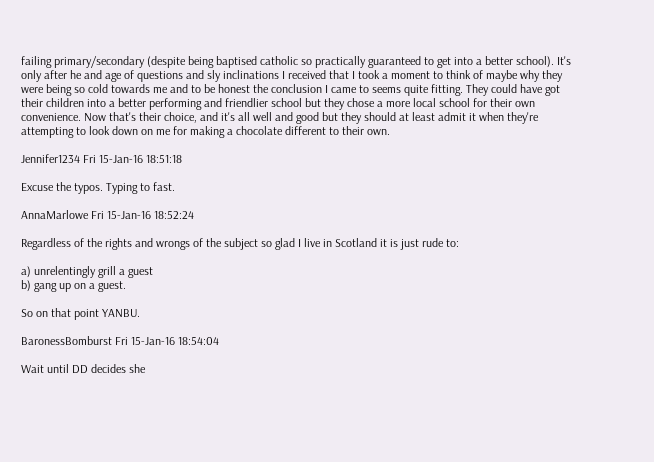failing primary/secondary (despite being baptised catholic so practically guaranteed to get into a better school). It's only after he and age of questions and sly inclinations I received that I took a moment to think of maybe why they were being so cold towards me and to be honest the conclusion I came to seems quite fitting. They could have got their children into a better performing and friendlier school but they chose a more local school for their own convenience. Now that's their choice, and it's all well and good but they should at least admit it when they're attempting to look down on me for making a chocolate different to their own.

Jennifer1234 Fri 15-Jan-16 18:51:18

Excuse the typos. Typing to fast.

AnnaMarlowe Fri 15-Jan-16 18:52:24

Regardless of the rights and wrongs of the subject so glad I live in Scotland it is just rude to:

a) unrelentingly grill a guest
b) gang up on a guest.

So on that point YANBU.

BaronessBomburst Fri 15-Jan-16 18:54:04

Wait until DD decides she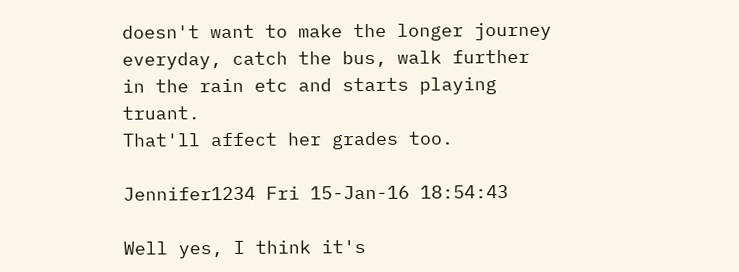doesn't want to make the longer journey everyday, catch the bus, walk further in the rain etc and starts playing truant.
That'll affect her grades too.

Jennifer1234 Fri 15-Jan-16 18:54:43

Well yes, I think it's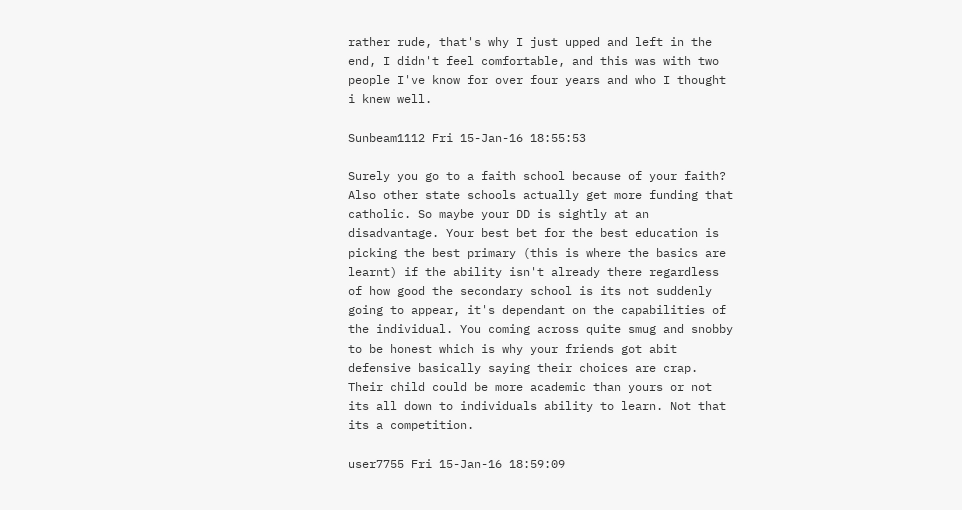rather rude, that's why I just upped and left in the end, I didn't feel comfortable, and this was with two people I've know for over four years and who I thought i knew well.

Sunbeam1112 Fri 15-Jan-16 18:55:53

Surely you go to a faith school because of your faith? Also other state schools actually get more funding that catholic. So maybe your DD is sightly at an disadvantage. Your best bet for the best education is picking the best primary (this is where the basics are learnt) if the ability isn't already there regardless of how good the secondary school is its not suddenly going to appear, it's dependant on the capabilities of the individual. You coming across quite smug and snobby to be honest which is why your friends got abit defensive basically saying their choices are crap. Their child could be more academic than yours or not its all down to individuals ability to learn. Not that its a competition.

user7755 Fri 15-Jan-16 18:59:09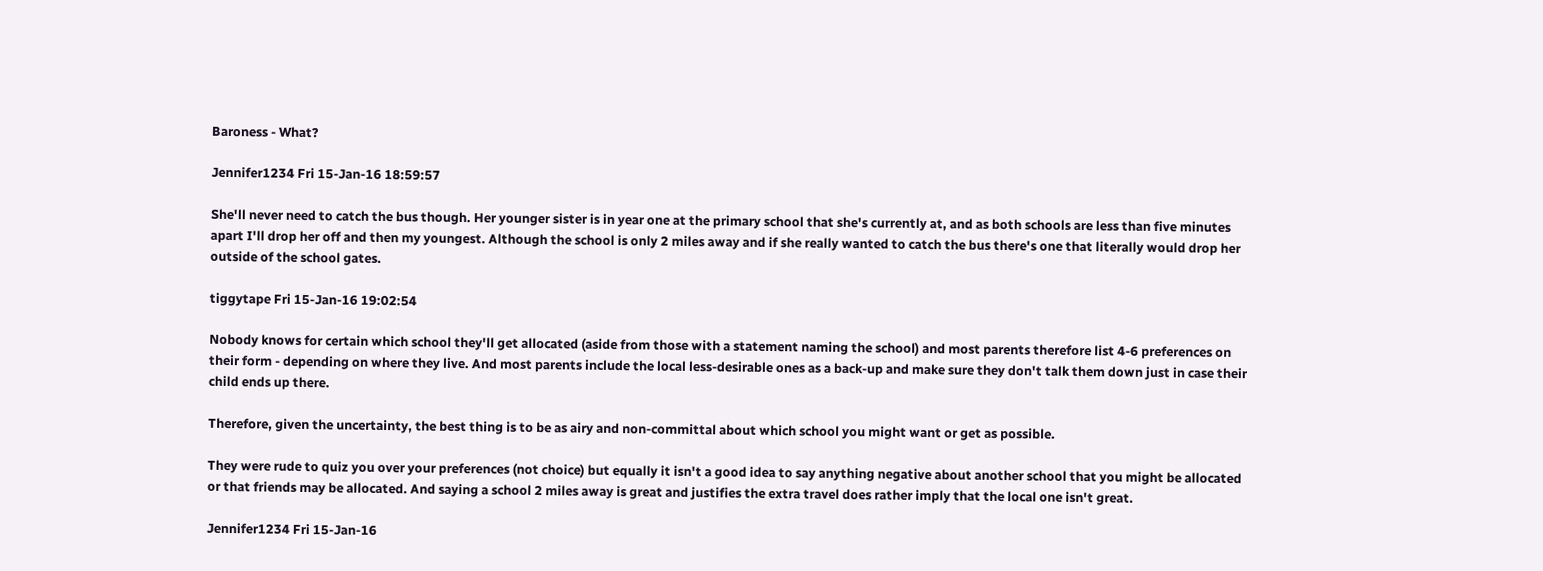Baroness - What?

Jennifer1234 Fri 15-Jan-16 18:59:57

She'll never need to catch the bus though. Her younger sister is in year one at the primary school that she's currently at, and as both schools are less than five minutes apart I'll drop her off and then my youngest. Although the school is only 2 miles away and if she really wanted to catch the bus there's one that literally would drop her outside of the school gates.

tiggytape Fri 15-Jan-16 19:02:54

Nobody knows for certain which school they'll get allocated (aside from those with a statement naming the school) and most parents therefore list 4-6 preferences on their form - depending on where they live. And most parents include the local less-desirable ones as a back-up and make sure they don't talk them down just in case their child ends up there.

Therefore, given the uncertainty, the best thing is to be as airy and non-committal about which school you might want or get as possible.

They were rude to quiz you over your preferences (not choice) but equally it isn't a good idea to say anything negative about another school that you might be allocated or that friends may be allocated. And saying a school 2 miles away is great and justifies the extra travel does rather imply that the local one isn't great.

Jennifer1234 Fri 15-Jan-16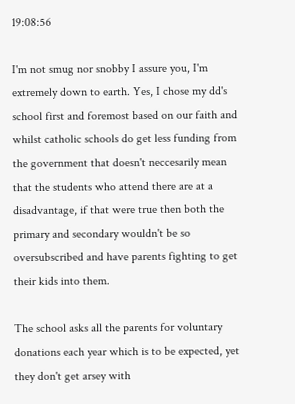19:08:56

I'm not smug nor snobby I assure you, I'm extremely down to earth. Yes, I chose my dd's school first and foremost based on our faith and whilst catholic schools do get less funding from the government that doesn't neccesarily mean that the students who attend there are at a disadvantage, if that were true then both the primary and secondary wouldn't be so oversubscribed and have parents fighting to get their kids into them.

The school asks all the parents for voluntary donations each year which is to be expected, yet they don't get arsey with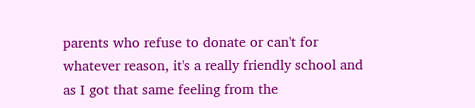parents who refuse to donate or can't for whatever reason, it's a really friendly school and as I got that same feeling from the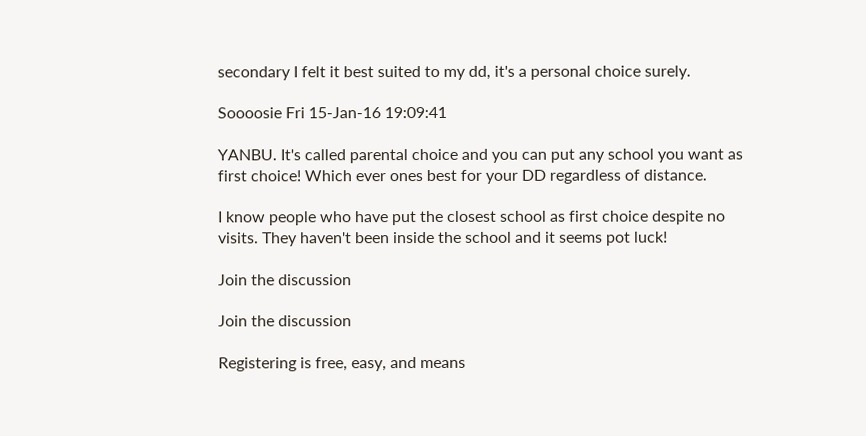secondary I felt it best suited to my dd, it's a personal choice surely.

Soooosie Fri 15-Jan-16 19:09:41

YANBU. It's called parental choice and you can put any school you want as first choice! Which ever ones best for your DD regardless of distance.

I know people who have put the closest school as first choice despite no visits. They haven't been inside the school and it seems pot luck!

Join the discussion

Join the discussion

Registering is free, easy, and means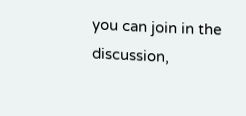you can join in the discussion,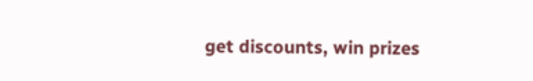get discounts, win prizes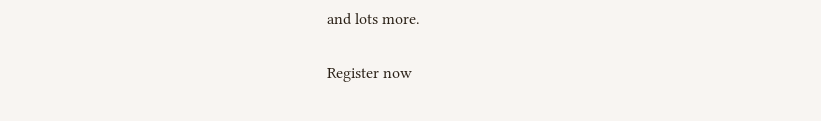and lots more.

Register now